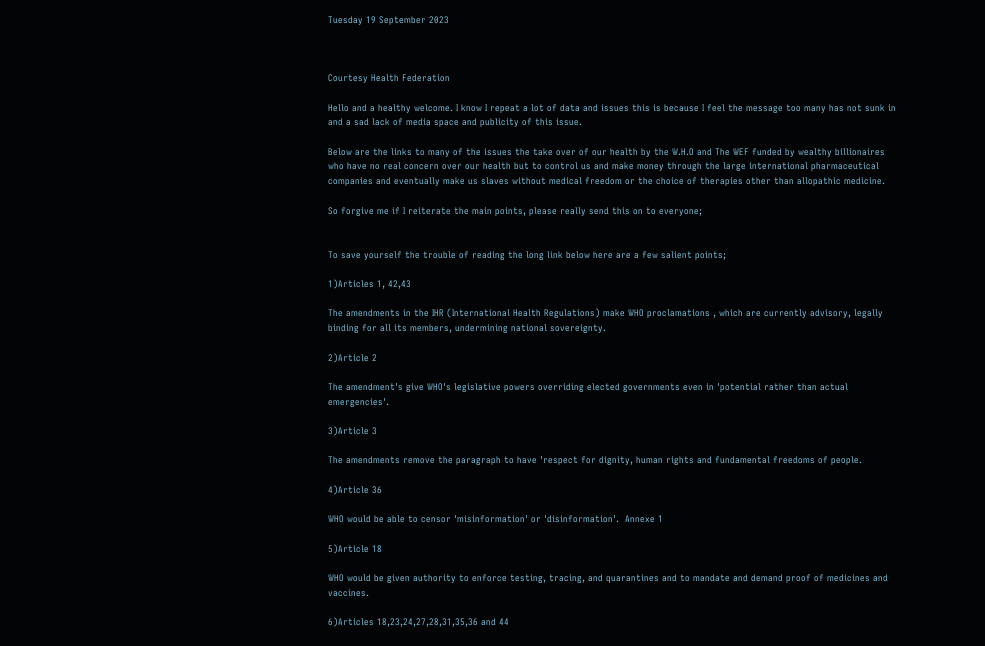Tuesday 19 September 2023



Courtesy Health Federation

Hello and a healthy welcome. I know I repeat a lot of data and issues this is because I feel the message too many has not sunk in and a sad lack of media space and publicity of this issue.

Below are the links to many of the issues the take over of our health by the W.H.O and The WEF funded by wealthy billionaires who have no real concern over our health but to control us and make money through the large international pharmaceutical companies and eventually make us slaves without medical freedom or the choice of therapies other than allopathic medicine.

So forgive me if I reiterate the main points, please really send this on to everyone;


To save yourself the trouble of reading the long link below here are a few salient points;

1)Articles 1, 42,43

The amendments in the IHR (International Health Regulations) make WHO proclamations , which are currently advisory, legally binding for all its members, undermining national sovereignty.

2)Article 2

The amendment's give WHO's legislative powers overriding elected governments even in 'potential rather than actual emergencies'.

3)Article 3

The amendments remove the paragraph to have 'respect for dignity, human rights and fundamental freedoms of people.

4)Article 36

WHO would be able to censor 'misinformation' or 'disinformation'.  Annexe 1

5)Article 18

WHO would be given authority to enforce testing, tracing, and quarantines and to mandate and demand proof of medicines and vaccines.

6)Articles 18,23,24,27,28,31,35,36 and 44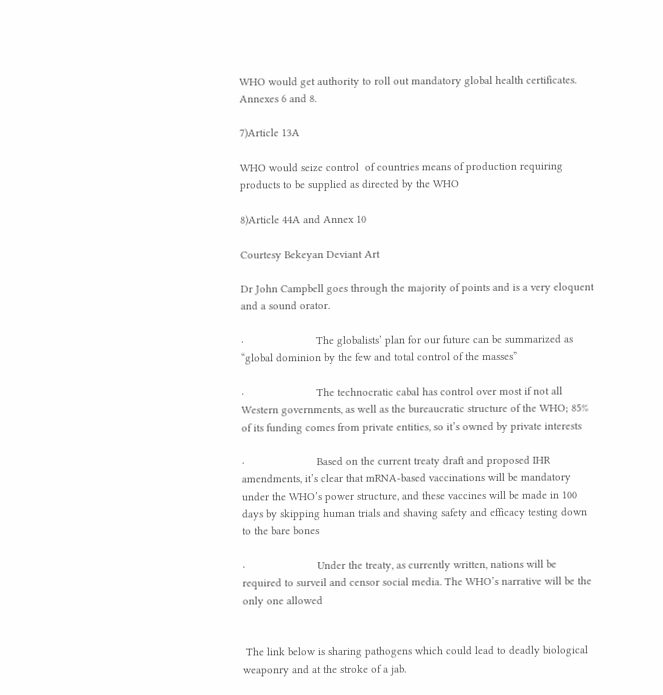WHO would get authority to roll out mandatory global health certificates. Annexes 6 and 8.

7)Article 13A

WHO would seize control  of countries means of production requiring products to be supplied as directed by the WHO

8)Article 44A and Annex 10

Courtesy Bekeyan Deviant Art

Dr John Campbell goes through the majority of points and is a very eloquent and a sound orator.

·                        The globalists’ plan for our future can be summarized as “global dominion by the few and total control of the masses”

·                        The technocratic cabal has control over most if not all Western governments, as well as the bureaucratic structure of the WHO; 85% of its funding comes from private entities, so it’s owned by private interests

·                        Based on the current treaty draft and proposed IHR amendments, it’s clear that mRNA-based vaccinations will be mandatory under the WHO’s power structure, and these vaccines will be made in 100 days by skipping human trials and shaving safety and efficacy testing down to the bare bones

·                        Under the treaty, as currently written, nations will be required to surveil and censor social media. The WHO’s narrative will be the only one allowed


 The link below is sharing pathogens which could lead to deadly biological weaponry and at the stroke of a jab.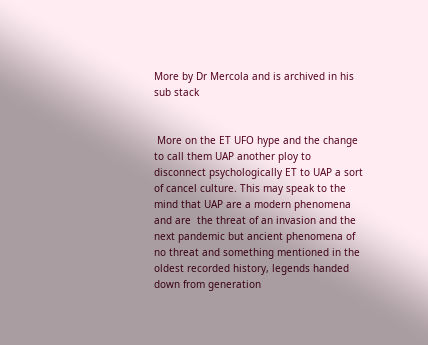More by Dr Mercola and is archived in his sub stack


 More on the ET UFO hype and the change to call them UAP another ploy to disconnect psychologically ET to UAP a sort of cancel culture. This may speak to the mind that UAP are a modern phenomena and are  the threat of an invasion and the next pandemic but ancient phenomena of no threat and something mentioned in the oldest recorded history, legends handed down from generation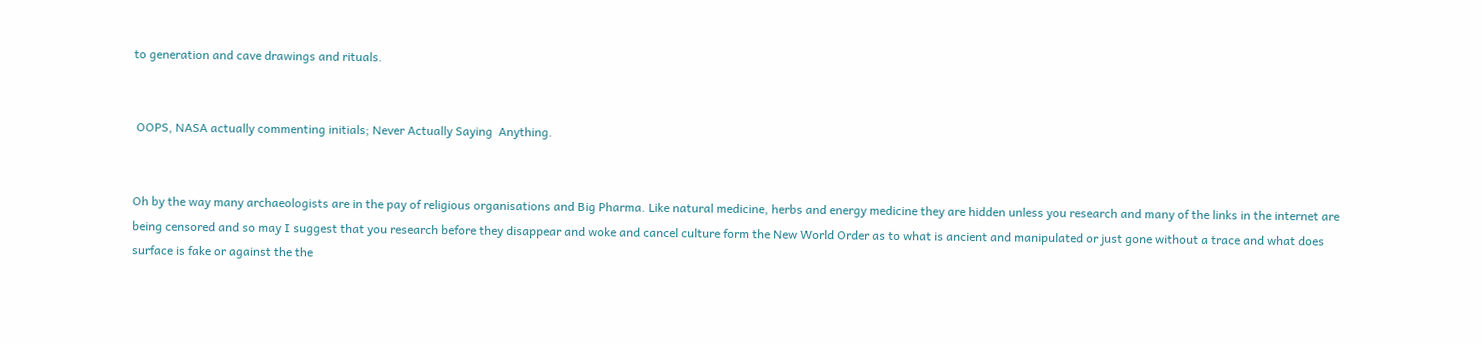to generation and cave drawings and rituals.


 OOPS, NASA actually commenting initials; Never Actually Saying  Anything.


Oh by the way many archaeologists are in the pay of religious organisations and Big Pharma. Like natural medicine, herbs and energy medicine they are hidden unless you research and many of the links in the internet are being censored and so may I suggest that you research before they disappear and woke and cancel culture form the New World Order as to what is ancient and manipulated or just gone without a trace and what does surface is fake or against the the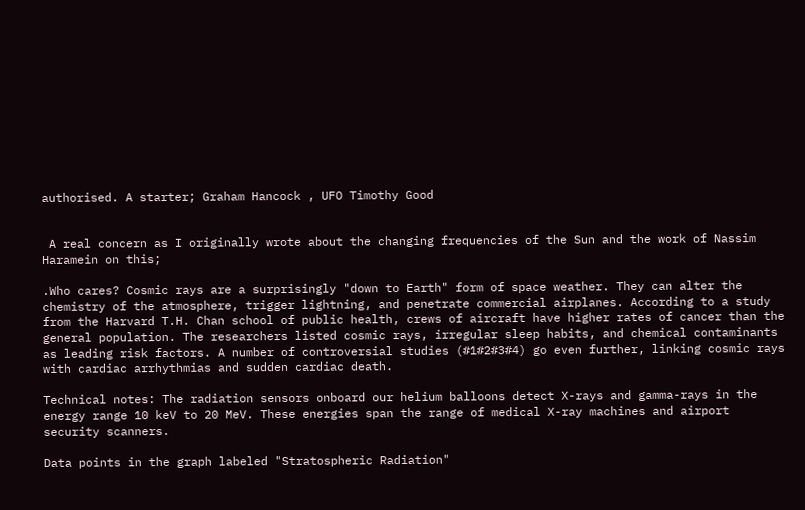authorised. A starter; Graham Hancock , UFO Timothy Good


 A real concern as I originally wrote about the changing frequencies of the Sun and the work of Nassim Haramein on this;

.Who cares? Cosmic rays are a surprisingly "down to Earth" form of space weather. They can alter the chemistry of the atmosphere, trigger lightning, and penetrate commercial airplanes. According to a study from the Harvard T.H. Chan school of public health, crews of aircraft have higher rates of cancer than the general population. The researchers listed cosmic rays, irregular sleep habits, and chemical contaminants as leading risk factors. A number of controversial studies (#1#2#3#4) go even further, linking cosmic rays with cardiac arrhythmias and sudden cardiac death.

Technical notes: The radiation sensors onboard our helium balloons detect X-rays and gamma-rays in the energy range 10 keV to 20 MeV. These energies span the range of medical X-ray machines and airport security scanners.

Data points in the graph labeled "Stratospheric Radiation"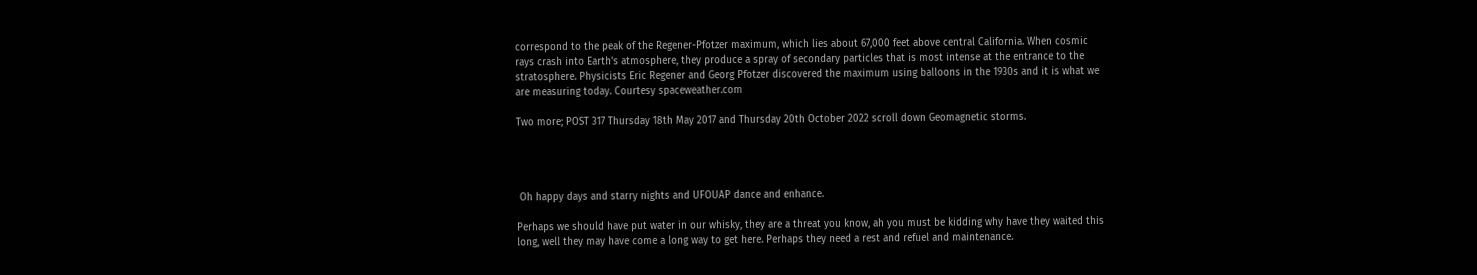correspond to the peak of the Regener-Pfotzer maximum, which lies about 67,000 feet above central California. When cosmic rays crash into Earth's atmosphere, they produce a spray of secondary particles that is most intense at the entrance to the stratosphere. Physicists Eric Regener and Georg Pfotzer discovered the maximum using balloons in the 1930s and it is what we are measuring today. Courtesy spaceweather.com

Two more; POST 317 Thursday 18th May 2017 and Thursday 20th October 2022 scroll down Geomagnetic storms.




 Oh happy days and starry nights and UFOUAP dance and enhance.

Perhaps we should have put water in our whisky, they are a threat you know, ah you must be kidding why have they waited this long, well they may have come a long way to get here. Perhaps they need a rest and refuel and maintenance.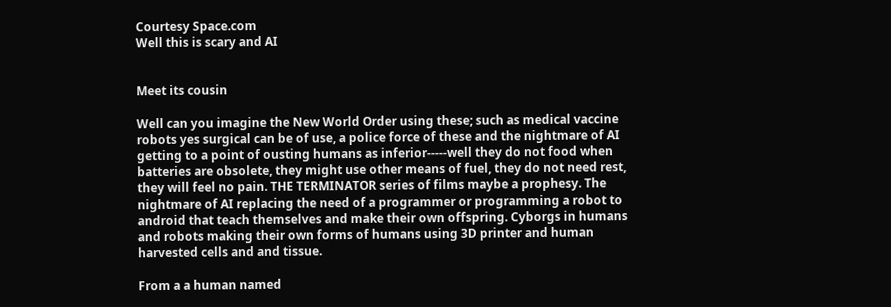Courtesy Space.com
Well this is scary and AI


Meet its cousin

Well can you imagine the New World Order using these; such as medical vaccine robots yes surgical can be of use, a police force of these and the nightmare of AI getting to a point of ousting humans as inferior-----well they do not food when batteries are obsolete, they might use other means of fuel, they do not need rest, they will feel no pain. THE TERMINATOR series of films maybe a prophesy. The nightmare of AI replacing the need of a programmer or programming a robot to android that teach themselves and make their own offspring. Cyborgs in humans and robots making their own forms of humans using 3D printer and human harvested cells and and tissue.

From a a human named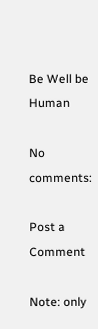Be Well be Human

No comments:

Post a Comment

Note: only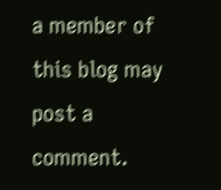a member of this blog may post a comment.